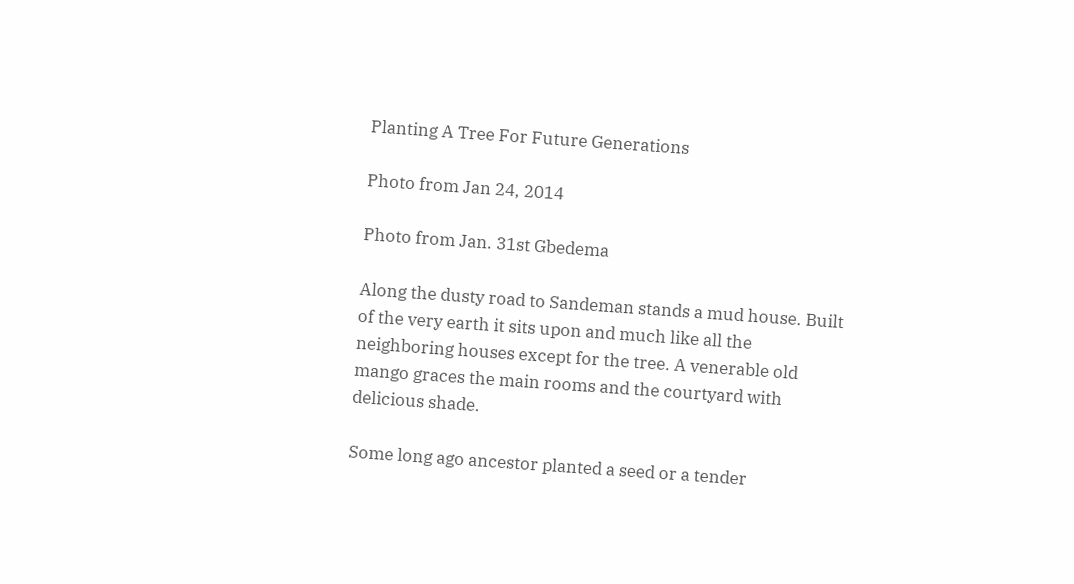Planting A Tree For Future Generations

Photo from Jan 24, 2014

Photo from Jan. 31st Gbedema

Along the dusty road to Sandeman stands a mud house. Built of the very earth it sits upon and much like all the neighboring houses except for the tree. A venerable old mango graces the main rooms and the courtyard with delicious shade.

Some long ago ancestor planted a seed or a tender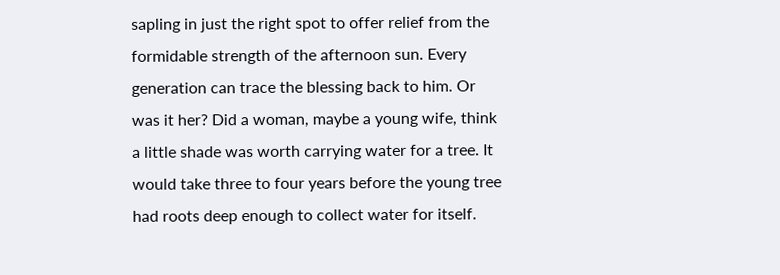sapling in just the right spot to offer relief from the formidable strength of the afternoon sun. Every generation can trace the blessing back to him. Or was it her? Did a woman, maybe a young wife, think a little shade was worth carrying water for a tree. It would take three to four years before the young tree had roots deep enough to collect water for itself.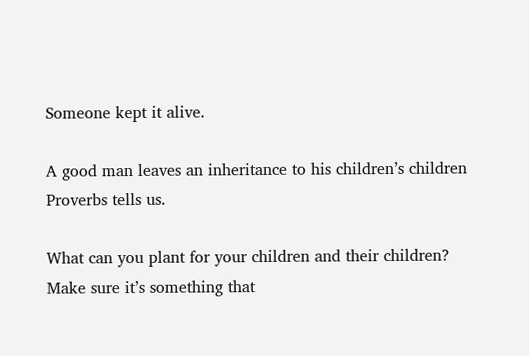Someone kept it alive.

A good man leaves an inheritance to his children’s children Proverbs tells us.

What can you plant for your children and their children?
Make sure it’s something that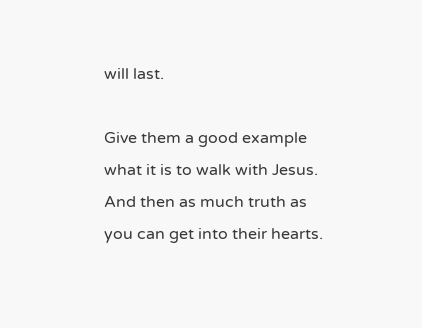will last.

Give them a good example what it is to walk with Jesus.
And then as much truth as you can get into their hearts.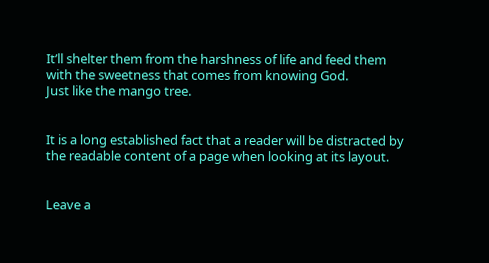It’ll shelter them from the harshness of life and feed them with the sweetness that comes from knowing God.
Just like the mango tree.


It is a long established fact that a reader will be distracted by the readable content of a page when looking at its layout.


Leave a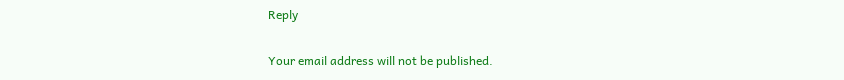Reply

Your email address will not be published.